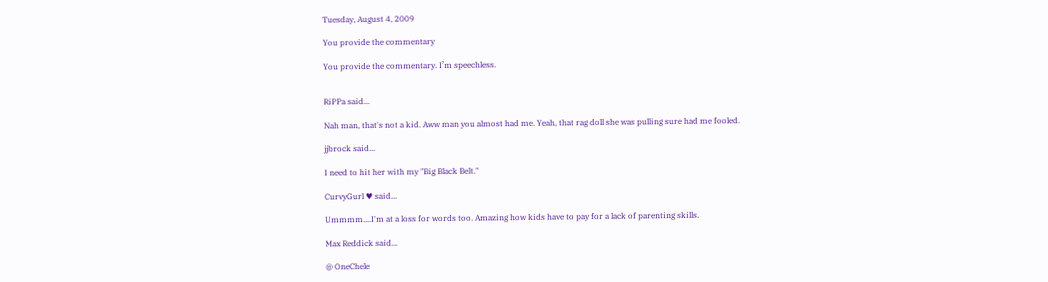Tuesday, August 4, 2009

You provide the commentary

You provide the commentary. I’m speechless.


RiPPa said...

Nah man, that's not a kid. Aww man you almost had me. Yeah, that rag doll she was pulling sure had me fooled.

jjbrock said...

I need to hit her with my "Big Black Belt."

CurvyGurl ♥ said...

Ummmm....I'm at a loss for words too. Amazing how kids have to pay for a lack of parenting skills.

Max Reddick said...

@ OneChele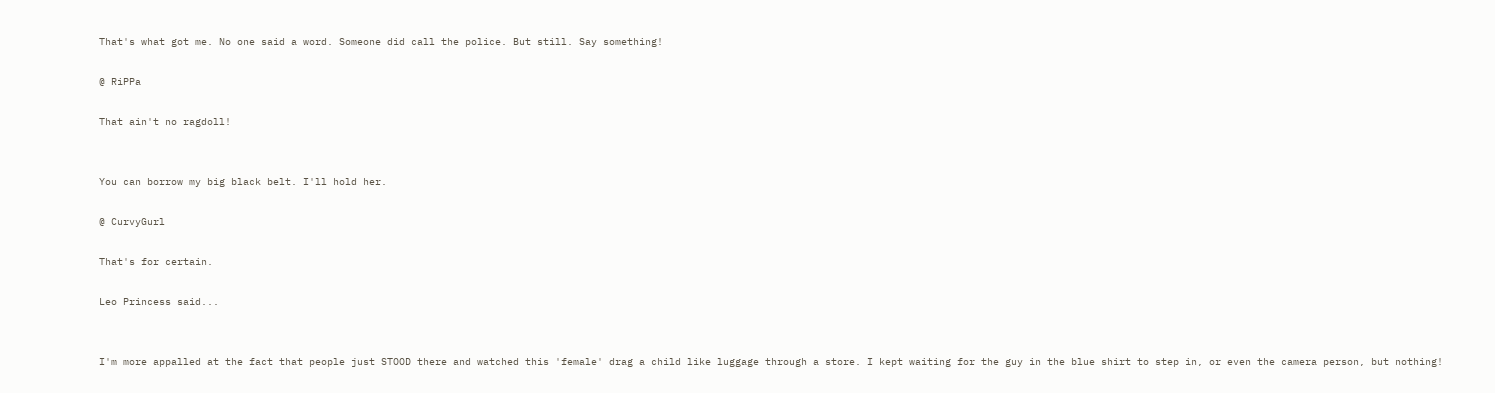That's what got me. No one said a word. Someone did call the police. But still. Say something!

@ RiPPa

That ain't no ragdoll!


You can borrow my big black belt. I'll hold her.

@ CurvyGurl

That's for certain.

Leo Princess said...


I'm more appalled at the fact that people just STOOD there and watched this 'female' drag a child like luggage through a store. I kept waiting for the guy in the blue shirt to step in, or even the camera person, but nothing!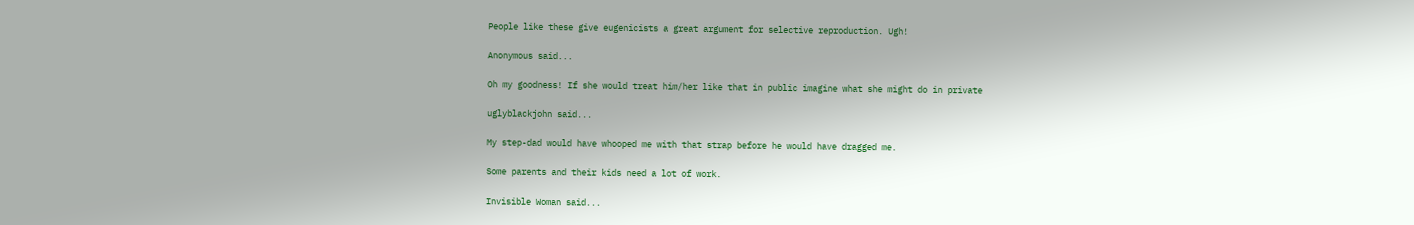People like these give eugenicists a great argument for selective reproduction. Ugh!

Anonymous said...

Oh my goodness! If she would treat him/her like that in public imagine what she might do in private

uglyblackjohn said...

My step-dad would have whooped me with that strap before he would have dragged me.

Some parents and their kids need a lot of work.

Invisible Woman said...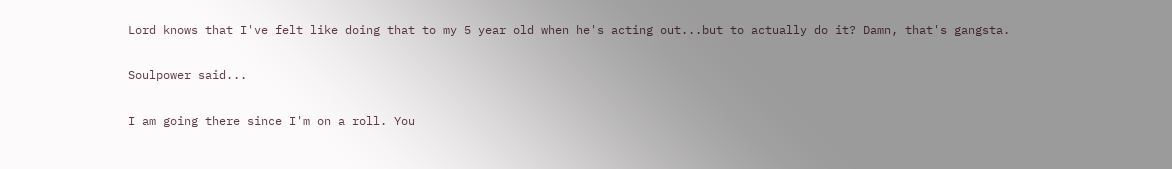Lord knows that I've felt like doing that to my 5 year old when he's acting out...but to actually do it? Damn, that's gangsta.

Soulpower said...

I am going there since I'm on a roll. You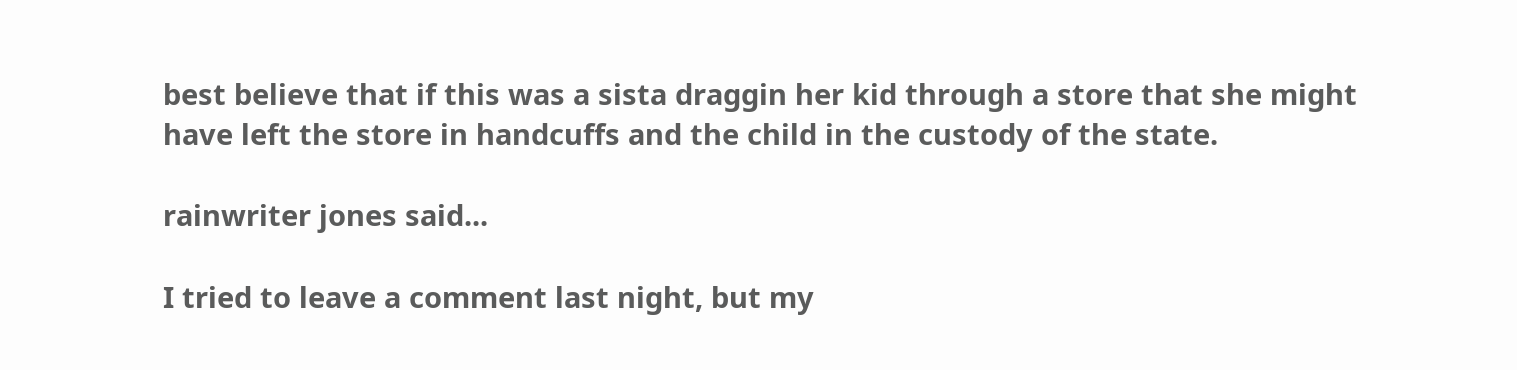best believe that if this was a sista draggin her kid through a store that she might have left the store in handcuffs and the child in the custody of the state.

rainwriter jones said...

I tried to leave a comment last night, but my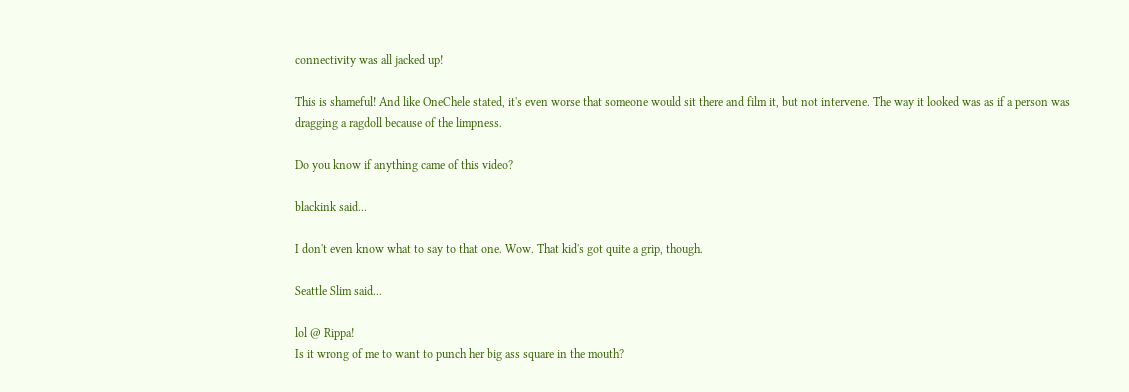connectivity was all jacked up!

This is shameful! And like OneChele stated, it's even worse that someone would sit there and film it, but not intervene. The way it looked was as if a person was dragging a ragdoll because of the limpness.

Do you know if anything came of this video?

blackink said...

I don't even know what to say to that one. Wow. That kid's got quite a grip, though.

Seattle Slim said...

lol @ Rippa!
Is it wrong of me to want to punch her big ass square in the mouth?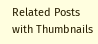Related Posts with Thumbnails